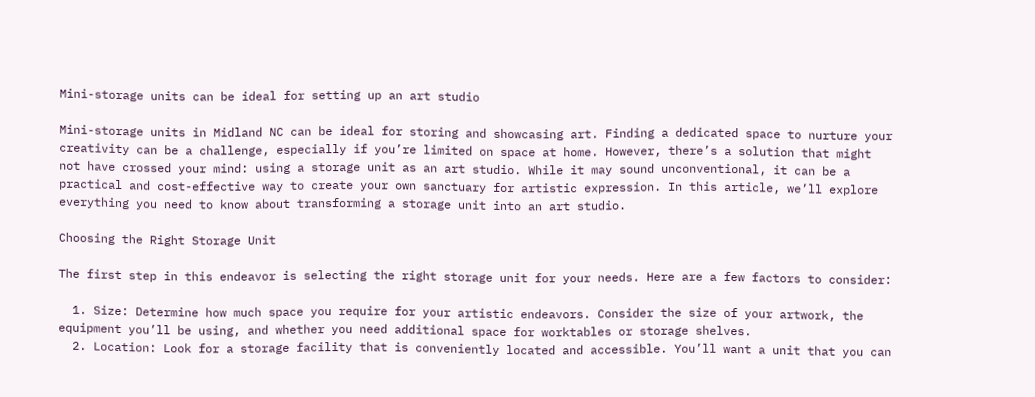Mini-storage units can be ideal for setting up an art studio

Mini-storage units in Midland NC can be ideal for storing and showcasing art. Finding a dedicated space to nurture your creativity can be a challenge, especially if you’re limited on space at home. However, there’s a solution that might not have crossed your mind: using a storage unit as an art studio. While it may sound unconventional, it can be a practical and cost-effective way to create your own sanctuary for artistic expression. In this article, we’ll explore everything you need to know about transforming a storage unit into an art studio.

Choosing the Right Storage Unit

The first step in this endeavor is selecting the right storage unit for your needs. Here are a few factors to consider:

  1. Size: Determine how much space you require for your artistic endeavors. Consider the size of your artwork, the equipment you’ll be using, and whether you need additional space for worktables or storage shelves.
  2. Location: Look for a storage facility that is conveniently located and accessible. You’ll want a unit that you can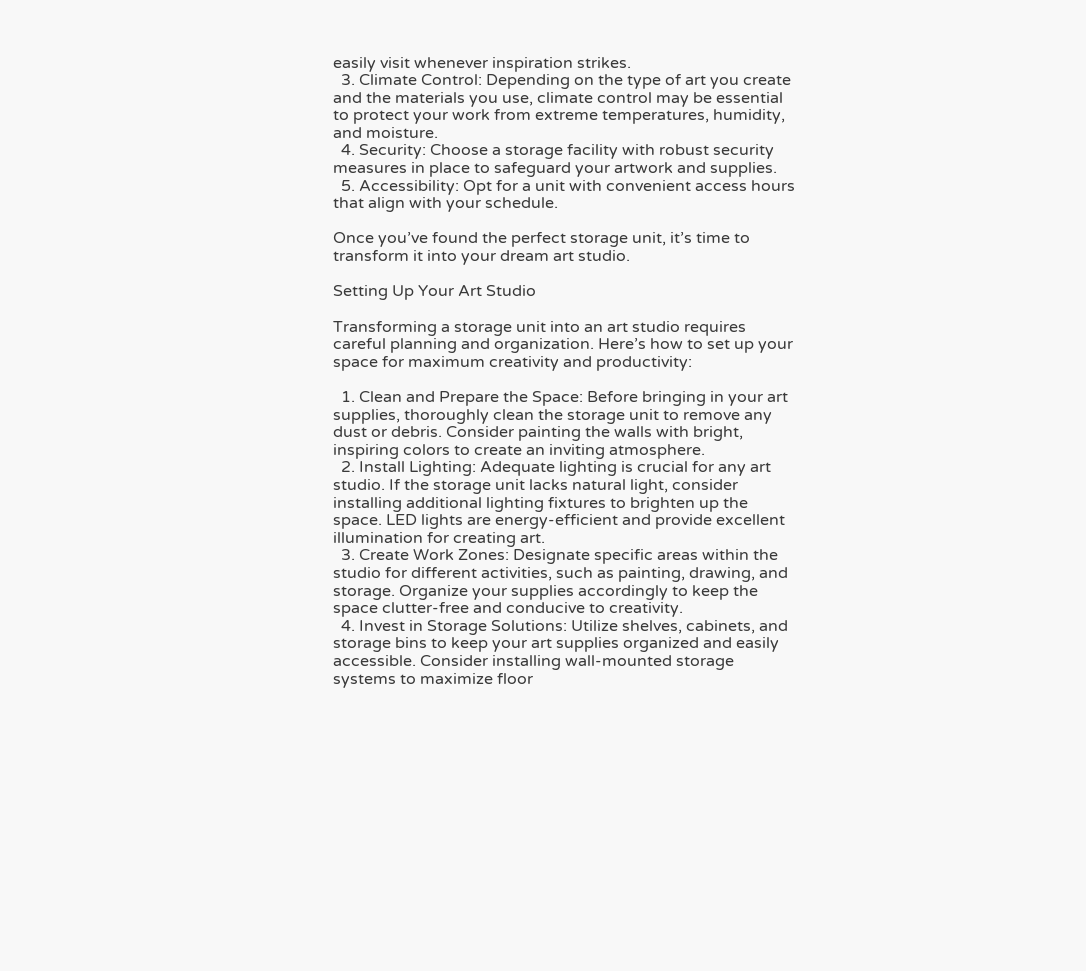easily visit whenever inspiration strikes.
  3. Climate Control: Depending on the type of art you create and the materials you use, climate control may be essential to protect your work from extreme temperatures, humidity, and moisture.
  4. Security: Choose a storage facility with robust security measures in place to safeguard your artwork and supplies.
  5. Accessibility: Opt for a unit with convenient access hours that align with your schedule.

Once you’ve found the perfect storage unit, it’s time to transform it into your dream art studio.

Setting Up Your Art Studio

Transforming a storage unit into an art studio requires careful planning and organization. Here’s how to set up your space for maximum creativity and productivity:

  1. Clean and Prepare the Space: Before bringing in your art supplies, thoroughly clean the storage unit to remove any dust or debris. Consider painting the walls with bright, inspiring colors to create an inviting atmosphere.
  2. Install Lighting: Adequate lighting is crucial for any art studio. If the storage unit lacks natural light, consider installing additional lighting fixtures to brighten up the space. LED lights are energy-efficient and provide excellent illumination for creating art.
  3. Create Work Zones: Designate specific areas within the studio for different activities, such as painting, drawing, and storage. Organize your supplies accordingly to keep the space clutter-free and conducive to creativity.
  4. Invest in Storage Solutions: Utilize shelves, cabinets, and storage bins to keep your art supplies organized and easily accessible. Consider installing wall-mounted storage systems to maximize floor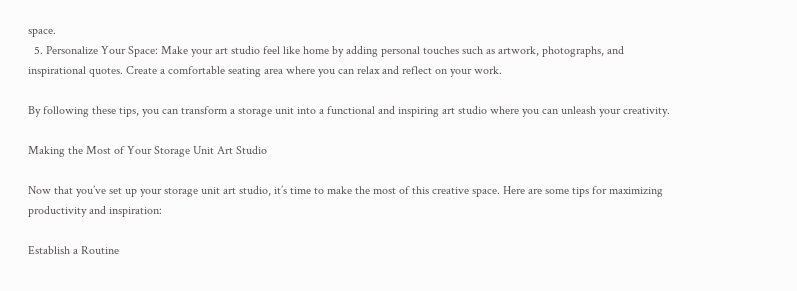space.
  5. Personalize Your Space: Make your art studio feel like home by adding personal touches such as artwork, photographs, and inspirational quotes. Create a comfortable seating area where you can relax and reflect on your work.

By following these tips, you can transform a storage unit into a functional and inspiring art studio where you can unleash your creativity.

Making the Most of Your Storage Unit Art Studio

Now that you’ve set up your storage unit art studio, it’s time to make the most of this creative space. Here are some tips for maximizing productivity and inspiration:

Establish a Routine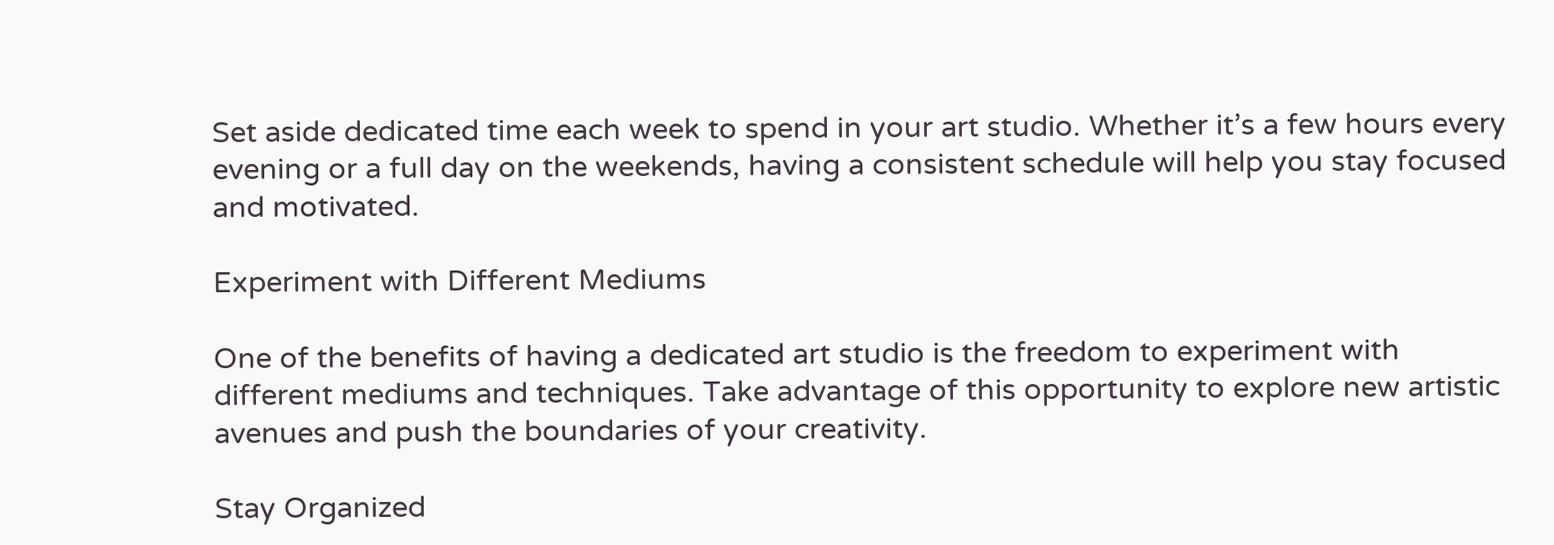Set aside dedicated time each week to spend in your art studio. Whether it’s a few hours every evening or a full day on the weekends, having a consistent schedule will help you stay focused and motivated.

Experiment with Different Mediums

One of the benefits of having a dedicated art studio is the freedom to experiment with different mediums and techniques. Take advantage of this opportunity to explore new artistic avenues and push the boundaries of your creativity.

Stay Organized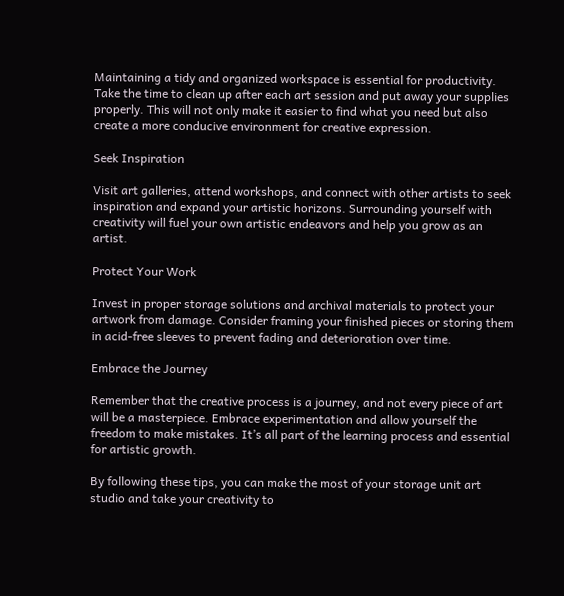Maintaining a tidy and organized workspace is essential for productivity. Take the time to clean up after each art session and put away your supplies properly. This will not only make it easier to find what you need but also create a more conducive environment for creative expression.

Seek Inspiration

Visit art galleries, attend workshops, and connect with other artists to seek inspiration and expand your artistic horizons. Surrounding yourself with creativity will fuel your own artistic endeavors and help you grow as an artist.

Protect Your Work

Invest in proper storage solutions and archival materials to protect your artwork from damage. Consider framing your finished pieces or storing them in acid-free sleeves to prevent fading and deterioration over time.

Embrace the Journey

Remember that the creative process is a journey, and not every piece of art will be a masterpiece. Embrace experimentation and allow yourself the freedom to make mistakes. It’s all part of the learning process and essential for artistic growth.

By following these tips, you can make the most of your storage unit art studio and take your creativity to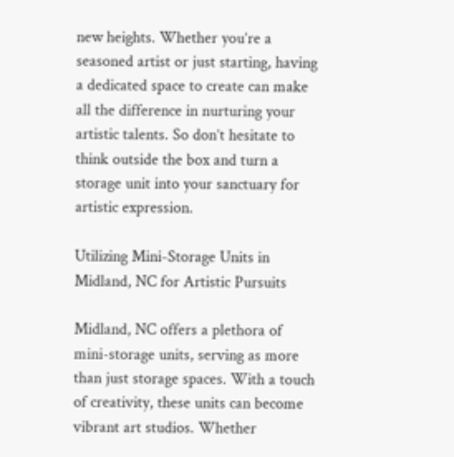new heights. Whether you’re a seasoned artist or just starting, having a dedicated space to create can make all the difference in nurturing your artistic talents. So don’t hesitate to think outside the box and turn a storage unit into your sanctuary for artistic expression.

Utilizing Mini-Storage Units in Midland, NC for Artistic Pursuits

Midland, NC offers a plethora of mini-storage units, serving as more than just storage spaces. With a touch of creativity, these units can become vibrant art studios. Whether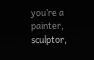you’re a painter, sculptor,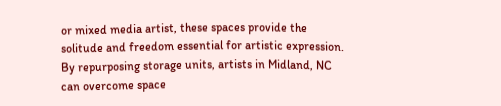or mixed media artist, these spaces provide the solitude and freedom essential for artistic expression. By repurposing storage units, artists in Midland, NC can overcome space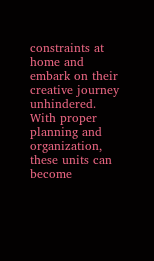constraints at home and embark on their creative journey unhindered. With proper planning and organization, these units can become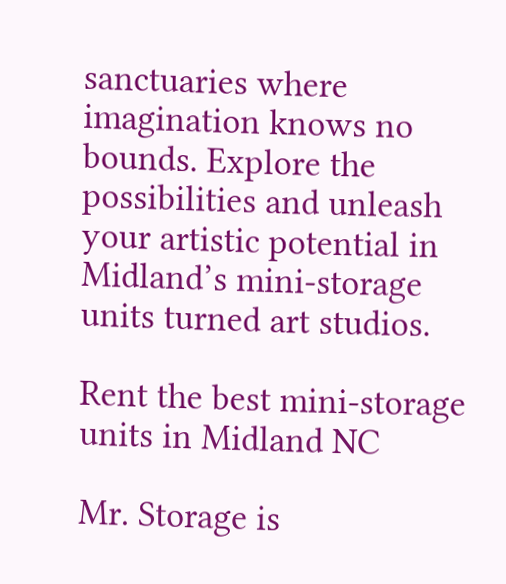sanctuaries where imagination knows no bounds. Explore the possibilities and unleash your artistic potential in Midland’s mini-storage units turned art studios.

Rent the best mini-storage units in Midland NC

Mr. Storage is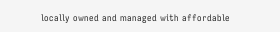locally owned and managed with affordable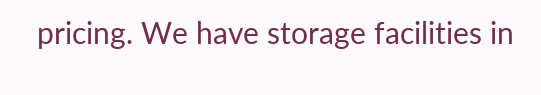pricing. We have storage facilities in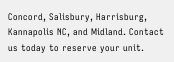Concord, Salisbury, Harrisburg, Kannapolis NC, and Midland. Contact us today to reserve your unit.